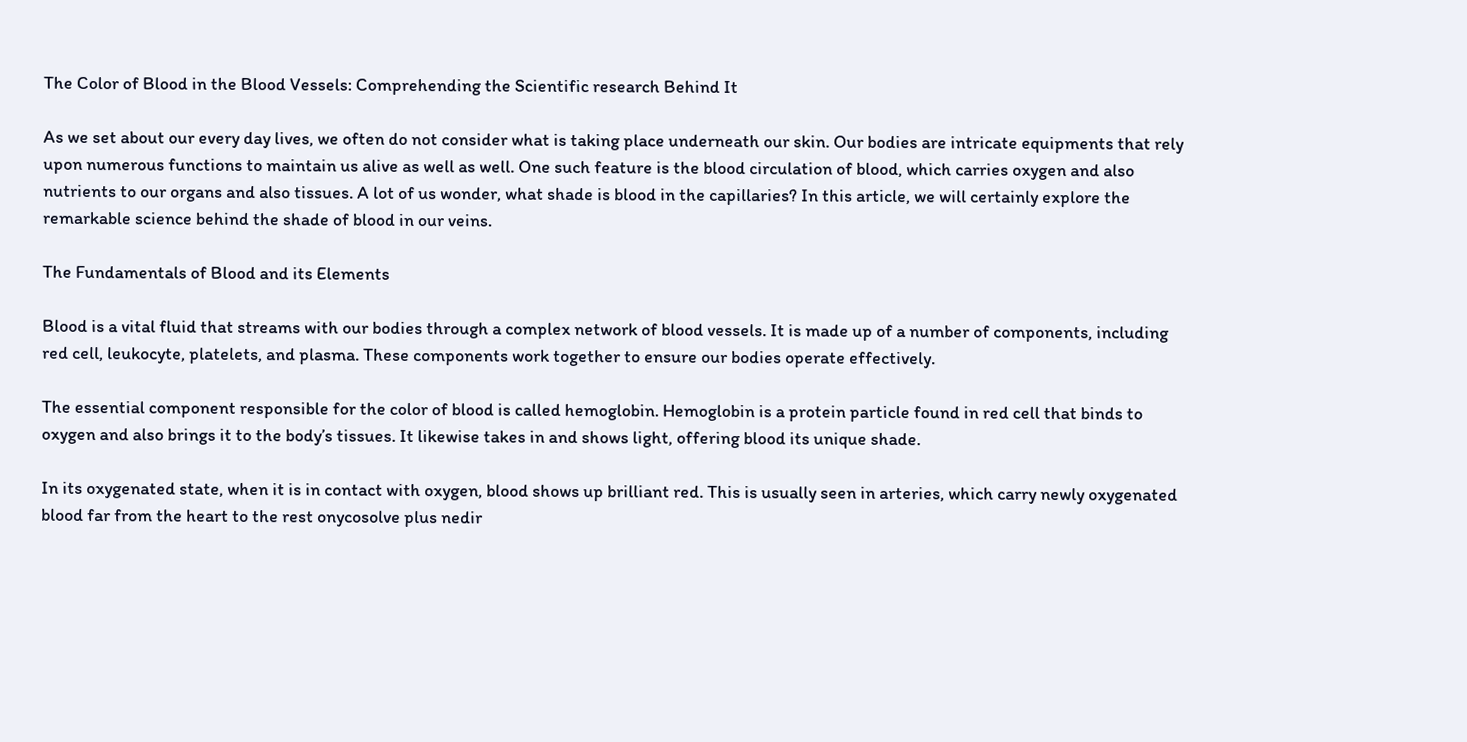The Color of Blood in the Blood Vessels: Comprehending the Scientific research Behind It

As we set about our every day lives, we often do not consider what is taking place underneath our skin. Our bodies are intricate equipments that rely upon numerous functions to maintain us alive as well as well. One such feature is the blood circulation of blood, which carries oxygen and also nutrients to our organs and also tissues. A lot of us wonder, what shade is blood in the capillaries? In this article, we will certainly explore the remarkable science behind the shade of blood in our veins.

The Fundamentals of Blood and its Elements

Blood is a vital fluid that streams with our bodies through a complex network of blood vessels. It is made up of a number of components, including red cell, leukocyte, platelets, and plasma. These components work together to ensure our bodies operate effectively.

The essential component responsible for the color of blood is called hemoglobin. Hemoglobin is a protein particle found in red cell that binds to oxygen and also brings it to the body’s tissues. It likewise takes in and shows light, offering blood its unique shade.

In its oxygenated state, when it is in contact with oxygen, blood shows up brilliant red. This is usually seen in arteries, which carry newly oxygenated blood far from the heart to the rest onycosolve plus nedir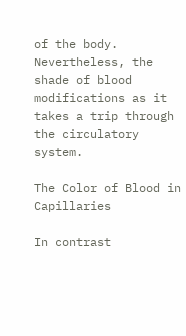of the body. Nevertheless, the shade of blood modifications as it takes a trip through the circulatory system.

The Color of Blood in Capillaries

In contrast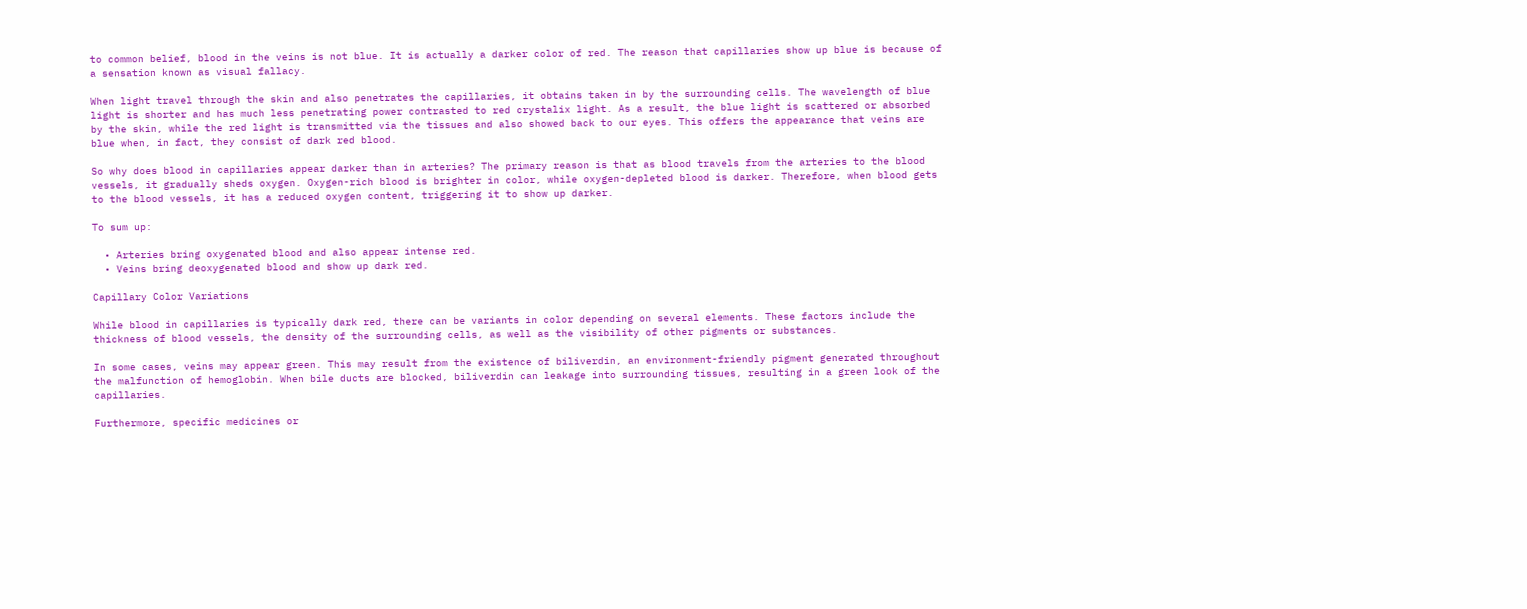to common belief, blood in the veins is not blue. It is actually a darker color of red. The reason that capillaries show up blue is because of a sensation known as visual fallacy.

When light travel through the skin and also penetrates the capillaries, it obtains taken in by the surrounding cells. The wavelength of blue light is shorter and has much less penetrating power contrasted to red crystalix light. As a result, the blue light is scattered or absorbed by the skin, while the red light is transmitted via the tissues and also showed back to our eyes. This offers the appearance that veins are blue when, in fact, they consist of dark red blood.

So why does blood in capillaries appear darker than in arteries? The primary reason is that as blood travels from the arteries to the blood vessels, it gradually sheds oxygen. Oxygen-rich blood is brighter in color, while oxygen-depleted blood is darker. Therefore, when blood gets to the blood vessels, it has a reduced oxygen content, triggering it to show up darker.

To sum up:

  • Arteries bring oxygenated blood and also appear intense red.
  • Veins bring deoxygenated blood and show up dark red.

Capillary Color Variations

While blood in capillaries is typically dark red, there can be variants in color depending on several elements. These factors include the thickness of blood vessels, the density of the surrounding cells, as well as the visibility of other pigments or substances.

In some cases, veins may appear green. This may result from the existence of biliverdin, an environment-friendly pigment generated throughout the malfunction of hemoglobin. When bile ducts are blocked, biliverdin can leakage into surrounding tissues, resulting in a green look of the capillaries.

Furthermore, specific medicines or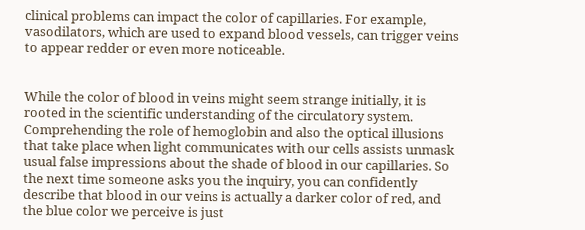clinical problems can impact the color of capillaries. For example, vasodilators, which are used to expand blood vessels, can trigger veins to appear redder or even more noticeable.


While the color of blood in veins might seem strange initially, it is rooted in the scientific understanding of the circulatory system. Comprehending the role of hemoglobin and also the optical illusions that take place when light communicates with our cells assists unmask usual false impressions about the shade of blood in our capillaries. So the next time someone asks you the inquiry, you can confidently describe that blood in our veins is actually a darker color of red, and the blue color we perceive is just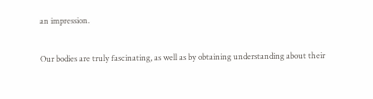an impression.

Our bodies are truly fascinating, as well as by obtaining understanding about their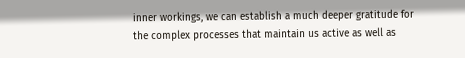inner workings, we can establish a much deeper gratitude for the complex processes that maintain us active as well as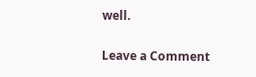well.

Leave a Comment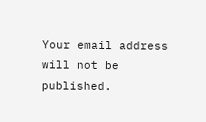Your email address will not be published.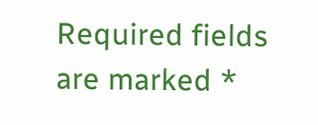Required fields are marked *